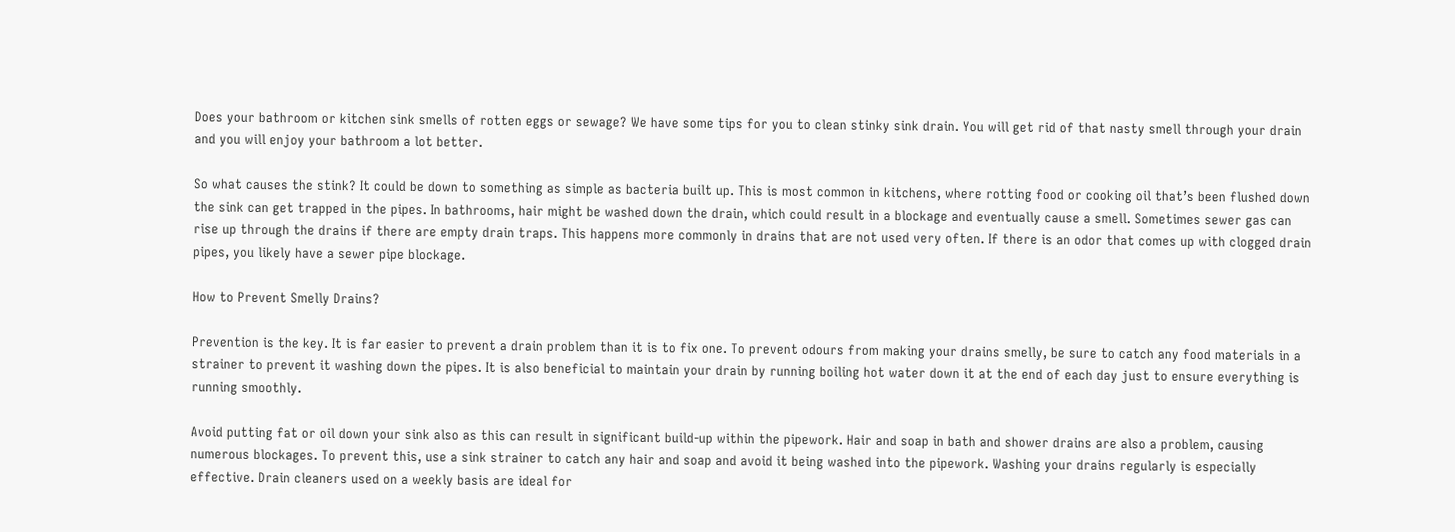Does your bathroom or kitchen sink smells of rotten eggs or sewage? We have some tips for you to clean stinky sink drain. You will get rid of that nasty smell through your drain and you will enjoy your bathroom a lot better.

So what causes the stink? It could be down to something as simple as bacteria built up. This is most common in kitchens, where rotting food or cooking oil that’s been flushed down the sink can get trapped in the pipes. In bathrooms, hair might be washed down the drain, which could result in a blockage and eventually cause a smell. Sometimes sewer gas can rise up through the drains if there are empty drain traps. This happens more commonly in drains that are not used very often. If there is an odor that comes up with clogged drain pipes, you likely have a sewer pipe blockage.

How to Prevent Smelly Drains?

Prevention is the key. It is far easier to prevent a drain problem than it is to fix one. To prevent odours from making your drains smelly, be sure to catch any food materials in a strainer to prevent it washing down the pipes. It is also beneficial to maintain your drain by running boiling hot water down it at the end of each day just to ensure everything is running smoothly.

Avoid putting fat or oil down your sink also as this can result in significant build-up within the pipework. Hair and soap in bath and shower drains are also a problem, causing numerous blockages. To prevent this, use a sink strainer to catch any hair and soap and avoid it being washed into the pipework. Washing your drains regularly is especially effective. Drain cleaners used on a weekly basis are ideal for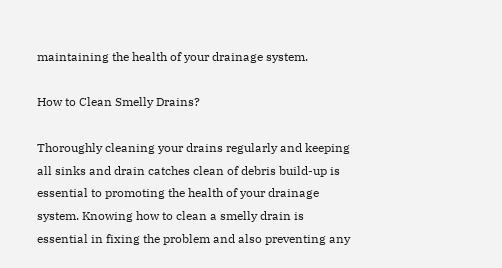maintaining the health of your drainage system.

How to Clean Smelly Drains?

Thoroughly cleaning your drains regularly and keeping all sinks and drain catches clean of debris build-up is essential to promoting the health of your drainage system. Knowing how to clean a smelly drain is essential in fixing the problem and also preventing any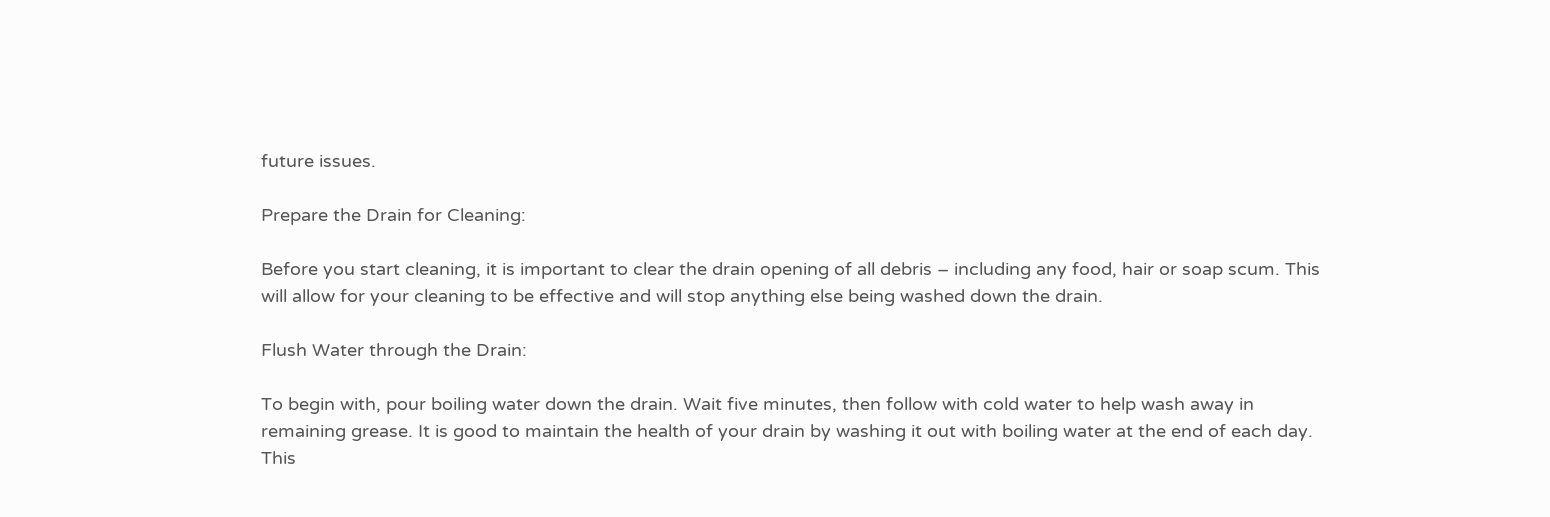future issues.

Prepare the Drain for Cleaning:

Before you start cleaning, it is important to clear the drain opening of all debris – including any food, hair or soap scum. This will allow for your cleaning to be effective and will stop anything else being washed down the drain.

Flush Water through the Drain:

To begin with, pour boiling water down the drain. Wait five minutes, then follow with cold water to help wash away in remaining grease. It is good to maintain the health of your drain by washing it out with boiling water at the end of each day. This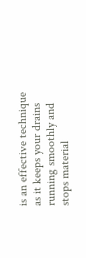is an effective technique as it keeps your drains running smoothly and stops material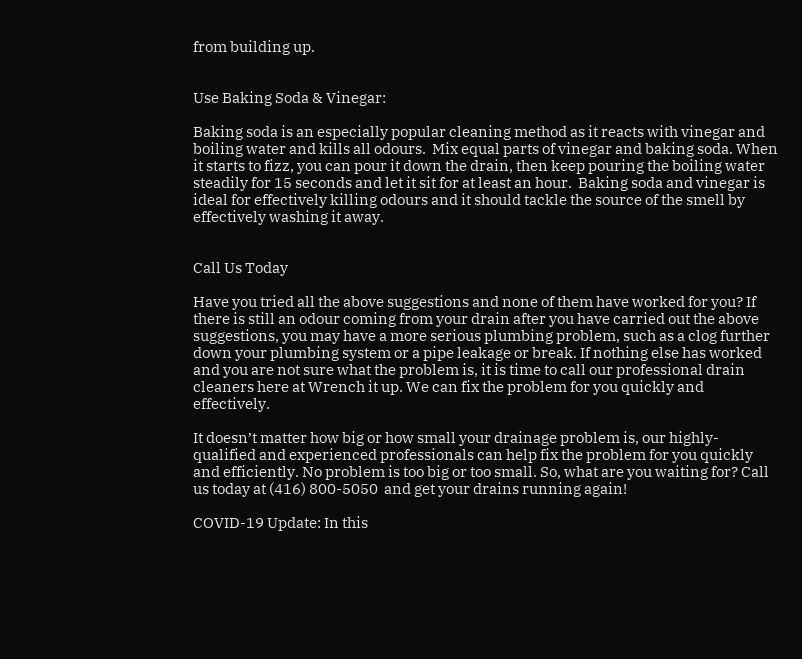from building up.


Use Baking Soda & Vinegar:

Baking soda is an especially popular cleaning method as it reacts with vinegar and boiling water and kills all odours.  Mix equal parts of vinegar and baking soda. When it starts to fizz, you can pour it down the drain, then keep pouring the boiling water steadily for 15 seconds and let it sit for at least an hour.  Baking soda and vinegar is ideal for effectively killing odours and it should tackle the source of the smell by effectively washing it away.


Call Us Today

Have you tried all the above suggestions and none of them have worked for you? If there is still an odour coming from your drain after you have carried out the above suggestions, you may have a more serious plumbing problem, such as a clog further down your plumbing system or a pipe leakage or break. If nothing else has worked and you are not sure what the problem is, it is time to call our professional drain cleaners here at Wrench it up. We can fix the problem for you quickly and effectively.

It doesn’t matter how big or how small your drainage problem is, our highly-qualified and experienced professionals can help fix the problem for you quickly and efficiently. No problem is too big or too small. So, what are you waiting for? Call us today at (416) 800-5050  and get your drains running again!

COVID-19 Update: In this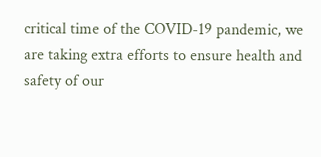critical time of the COVID-19 pandemic, we are taking extra efforts to ensure health and safety of our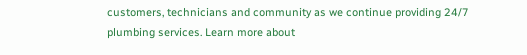customers, technicians and community as we continue providing 24/7 plumbing services. Learn more about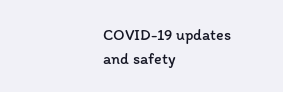COVID-19 updates and safety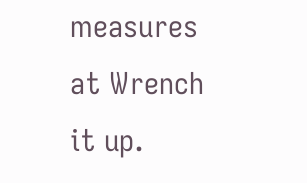measures at Wrench it up.